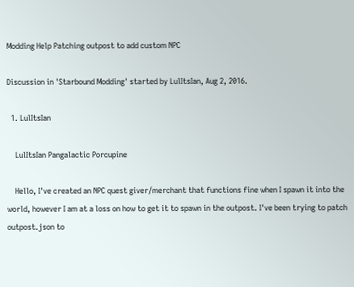Modding Help Patching outpost to add custom NPC

Discussion in 'Starbound Modding' started by LulItsIan, Aug 2, 2016.

  1. LulItsIan

    LulItsIan Pangalactic Porcupine

    Hello, I've created an NPC quest giver/merchant that functions fine when I spawn it into the world, however I am at a loss on how to get it to spawn in the outpost. I've been trying to patch outpost.json to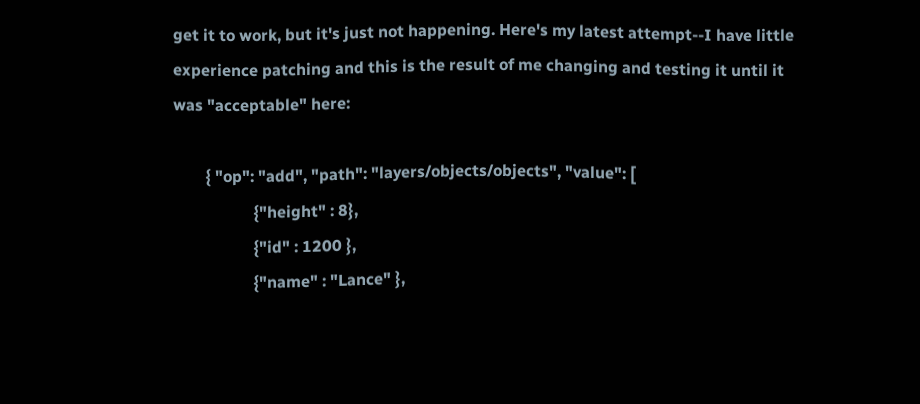get it to work, but it's just not happening. Here's my latest attempt--I have little experience patching and this is the result of me changing and testing it until it was "acceptable" here:

        { "op": "add", "path": "layers/objects/objects", "value": [
                    {"height" : 8},
                    {"id" : 1200 },
                    {"name" : "Lance" },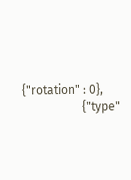{"rotation" : 0},
                    {"type"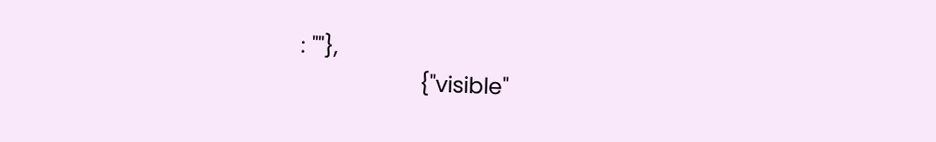: ""},
                    {"visible"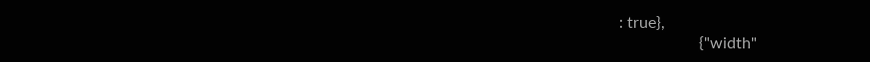: true},
                    {"width"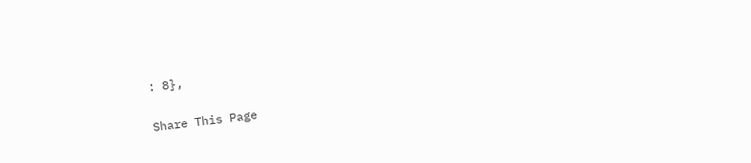: 8},

Share This Page